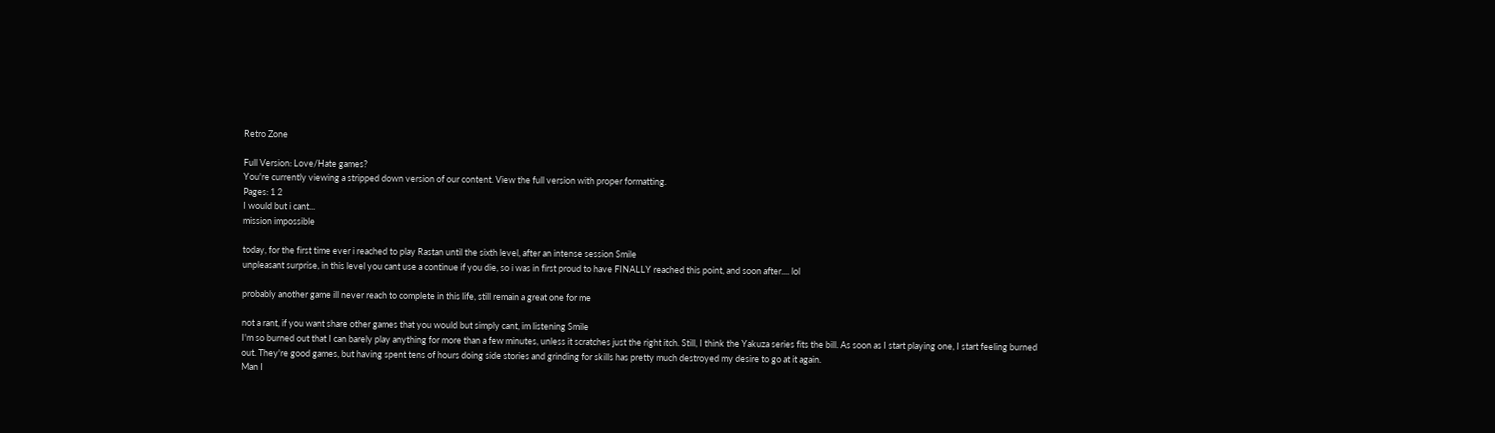Retro Zone

Full Version: Love/Hate games?
You're currently viewing a stripped down version of our content. View the full version with proper formatting.
Pages: 1 2
I would but i cant...
mission impossible

today, for the first time ever i reached to play Rastan until the sixth level, after an intense session Smile
unpleasant surprise, in this level you cant use a continue if you die, so i was in first proud to have FINALLY reached this point, and soon after.... lol

probably another game ill never reach to complete in this life, still remain a great one for me

not a rant, if you want share other games that you would but simply cant, im listening Smile
I'm so burned out that I can barely play anything for more than a few minutes, unless it scratches just the right itch. Still, I think the Yakuza series fits the bill. As soon as I start playing one, I start feeling burned out. They're good games, but having spent tens of hours doing side stories and grinding for skills has pretty much destroyed my desire to go at it again.
Man I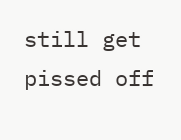still get pissed off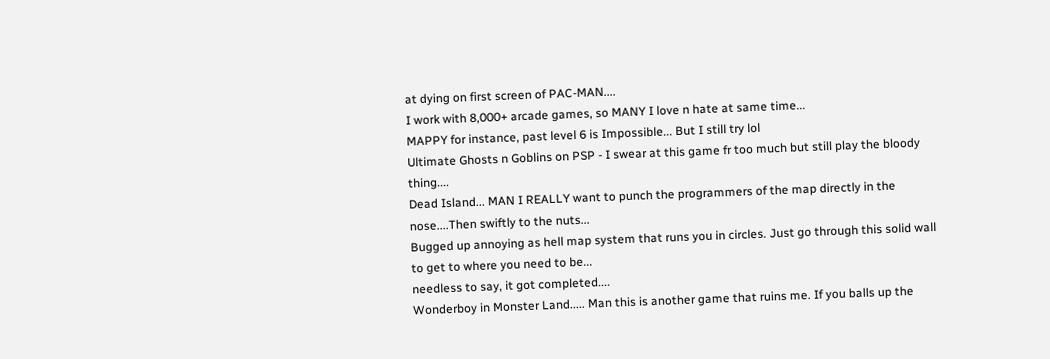at dying on first screen of PAC-MAN....
I work with 8,000+ arcade games, so MANY I love n hate at same time...
MAPPY for instance, past level 6 is Impossible... But I still try lol
Ultimate Ghosts n Goblins on PSP - I swear at this game fr too much but still play the bloody thing....
Dead Island... MAN I REALLY want to punch the programmers of the map directly in the nose....Then swiftly to the nuts...
Bugged up annoying as hell map system that runs you in circles. Just go through this solid wall to get to where you need to be...
needless to say, it got completed....
Wonderboy in Monster Land..... Man this is another game that ruins me. If you balls up the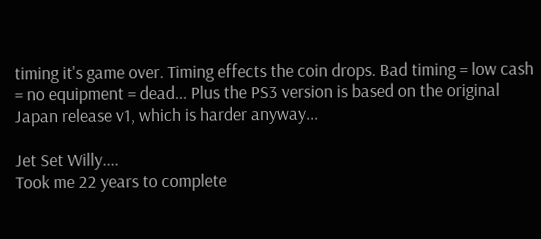timing it's game over. Timing effects the coin drops. Bad timing = low cash = no equipment = dead... Plus the PS3 version is based on the original Japan release v1, which is harder anyway...

Jet Set Willy....
Took me 22 years to complete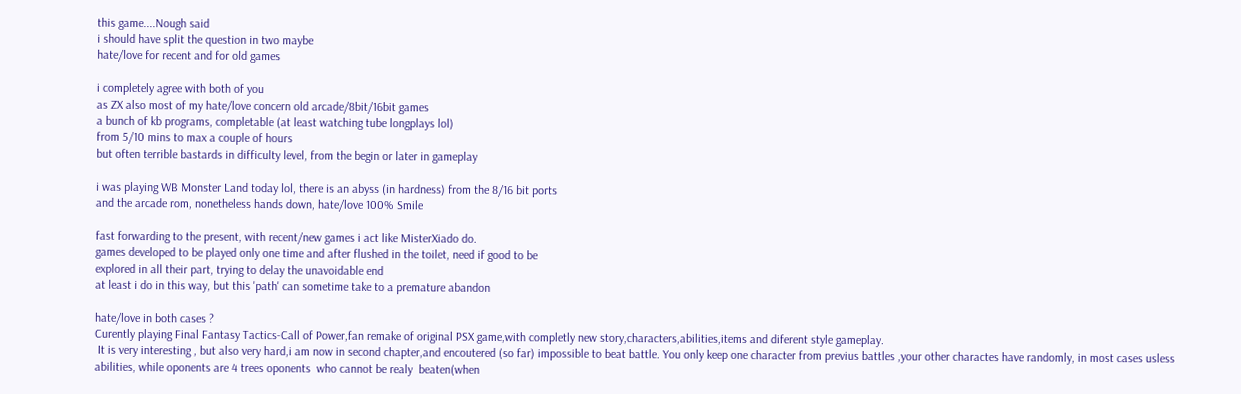this game....Nough said
i should have split the question in two maybe
hate/love for recent and for old games

i completely agree with both of you
as ZX also most of my hate/love concern old arcade/8bit/16bit games
a bunch of kb programs, completable (at least watching tube longplays lol)
from 5/10 mins to max a couple of hours
but often terrible bastards in difficulty level, from the begin or later in gameplay

i was playing WB Monster Land today lol, there is an abyss (in hardness) from the 8/16 bit ports
and the arcade rom, nonetheless hands down, hate/love 100% Smile

fast forwarding to the present, with recent/new games i act like MisterXiado do.
games developed to be played only one time and after flushed in the toilet, need if good to be
explored in all their part, trying to delay the unavoidable end
at least i do in this way, but this 'path' can sometime take to a premature abandon

hate/love in both cases ?
Curently playing Final Fantasy Tactics-Call of Power,fan remake of original PSX game,with completly new story,characters,abilities,items and diferent style gameplay.
 It is very interesting , but also very hard,i am now in second chapter,and encoutered (so far) impossible to beat battle. You only keep one character from previus battles ,your other charactes have randomly, in most cases usless abilities, while oponents are 4 trees oponents  who cannot be realy  beaten(when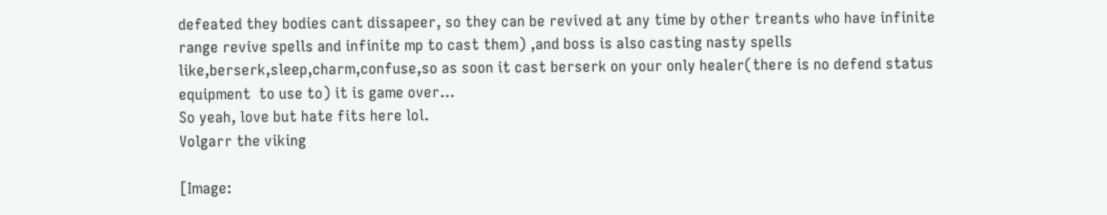defeated they bodies cant dissapeer, so they can be revived at any time by other treants who have infinite range revive spells and infinite mp to cast them) ,and boss is also casting nasty spells like,berserk,sleep,charm,confuse,so as soon it cast berserk on your only healer(there is no defend status equipment  to use to) it is game over...
So yeah, love but hate fits here lol.
Volgarr the viking

[Image: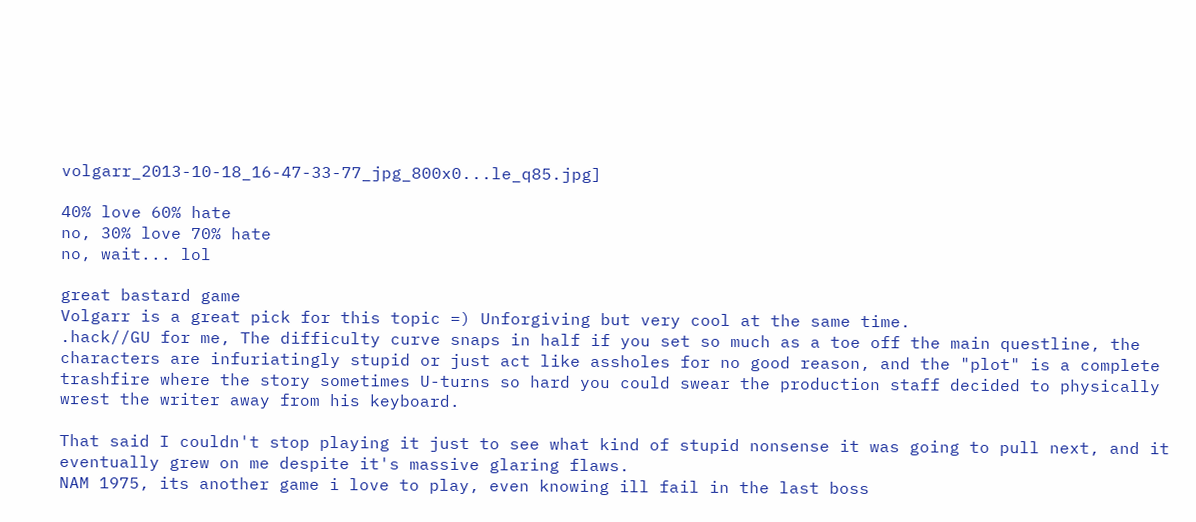volgarr_2013-10-18_16-47-33-77_jpg_800x0...le_q85.jpg]

40% love 60% hate
no, 30% love 70% hate
no, wait... lol

great bastard game
Volgarr is a great pick for this topic =) Unforgiving but very cool at the same time.
.hack//GU for me, The difficulty curve snaps in half if you set so much as a toe off the main questline, the characters are infuriatingly stupid or just act like assholes for no good reason, and the "plot" is a complete trashfire where the story sometimes U-turns so hard you could swear the production staff decided to physically wrest the writer away from his keyboard.

That said I couldn't stop playing it just to see what kind of stupid nonsense it was going to pull next, and it eventually grew on me despite it's massive glaring flaws.
NAM 1975, its another game i love to play, even knowing ill fail in the last boss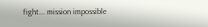fight... mission impossible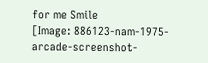for me Smile
[Image: 886123-nam-1975-arcade-screenshot-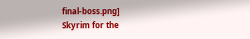final-boss.png]
Skyrim for the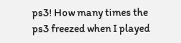ps3! How many times the ps3 freezed when I played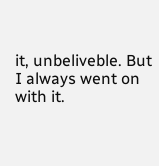it, unbeliveble. But I always went on with it.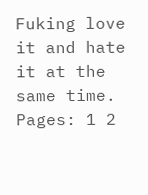Fuking love it and hate it at the same time.
Pages: 1 2